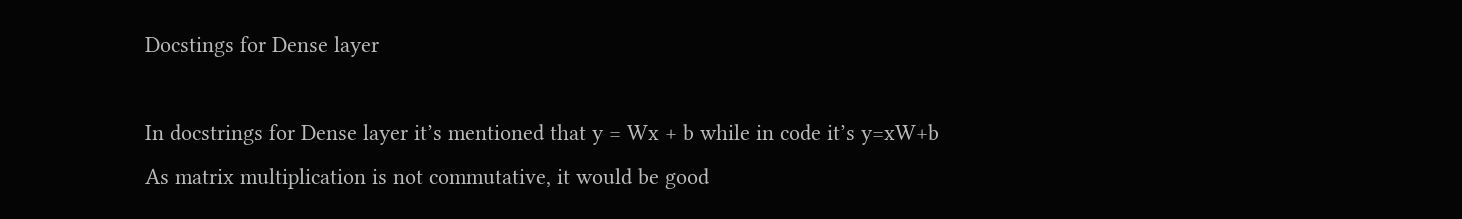Docstings for Dense layer

In docstrings for Dense layer it’s mentioned that y = Wx + b while in code it’s y=xW+b
As matrix multiplication is not commutative, it would be good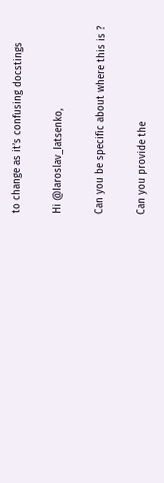to change as it’s confusing docstings

Hi @Iaroslav_Iatsenko,

Can you be specific about where this is ?

Can you provide the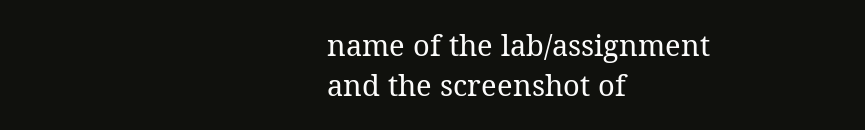name of the lab/assignment and the screenshot of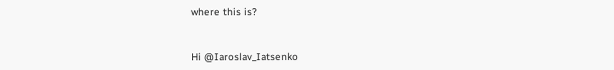where this is?


Hi @Iaroslav_Iatsenko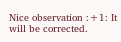Nice observation :+1: It will be corrected.